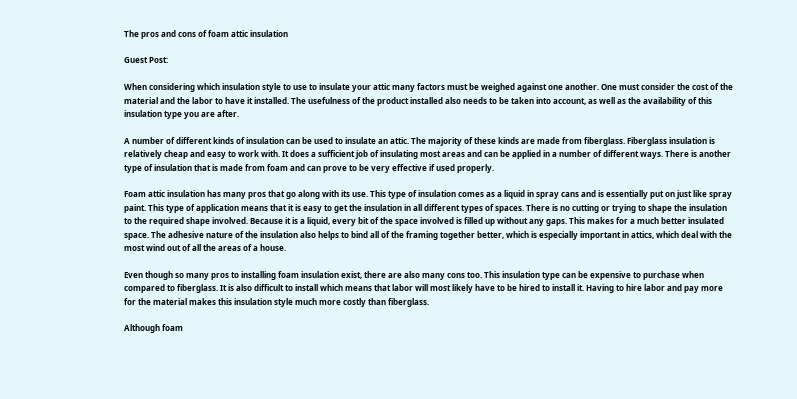The pros and cons of foam attic insulation

Guest Post:

When considering which insulation style to use to insulate your attic many factors must be weighed against one another. One must consider the cost of the material and the labor to have it installed. The usefulness of the product installed also needs to be taken into account, as well as the availability of this insulation type you are after.

A number of different kinds of insulation can be used to insulate an attic. The majority of these kinds are made from fiberglass. Fiberglass insulation is relatively cheap and easy to work with. It does a sufficient job of insulating most areas and can be applied in a number of different ways. There is another type of insulation that is made from foam and can prove to be very effective if used properly.

Foam attic insulation has many pros that go along with its use. This type of insulation comes as a liquid in spray cans and is essentially put on just like spray paint. This type of application means that it is easy to get the insulation in all different types of spaces. There is no cutting or trying to shape the insulation to the required shape involved. Because it is a liquid, every bit of the space involved is filled up without any gaps. This makes for a much better insulated space. The adhesive nature of the insulation also helps to bind all of the framing together better, which is especially important in attics, which deal with the most wind out of all the areas of a house.

Even though so many pros to installing foam insulation exist, there are also many cons too. This insulation type can be expensive to purchase when compared to fiberglass. It is also difficult to install which means that labor will most likely have to be hired to install it. Having to hire labor and pay more for the material makes this insulation style much more costly than fiberglass.

Although foam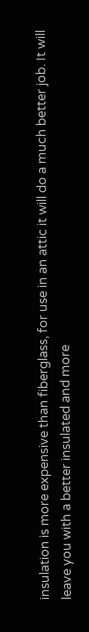insulation is more expensive than fiberglass, for use in an attic it will do a much better job. It will leave you with a better insulated and more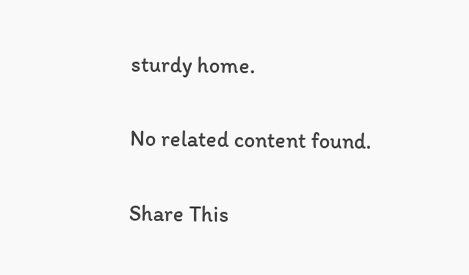sturdy home.

No related content found.

Share This